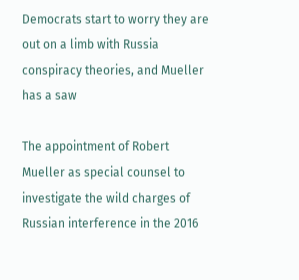Democrats start to worry they are out on a limb with Russia conspiracy theories, and Mueller has a saw

The appointment of Robert Mueller as special counsel to investigate the wild charges of Russian interference in the 2016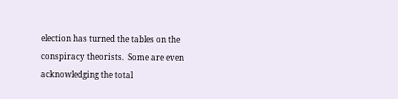election has turned the tables on the conspiracy theorists.  Some are even acknowledging the total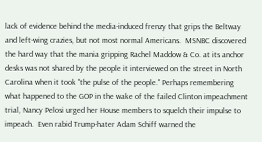lack of evidence behind the media-induced frenzy that grips the Beltway and left-wing crazies, but not most normal Americans.  MSNBC discovered the hard way that the mania gripping Rachel Maddow & Co. at its anchor desks was not shared by the people it interviewed on the street in North Carolina when it took "the pulse of the people." Perhaps remembering what happened to the GOP in the wake of the failed Clinton impeachment trial, Nancy Pelosi urged her House members to squelch their impulse to impeach.  Even rabid Trump-hater Adam Schiff warned the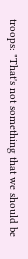troops: "That's not something that we should be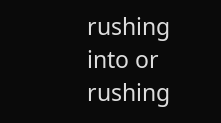rushing into or rushing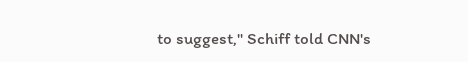to suggest," Schiff told CNN's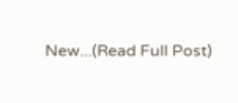New...(Read Full Post)